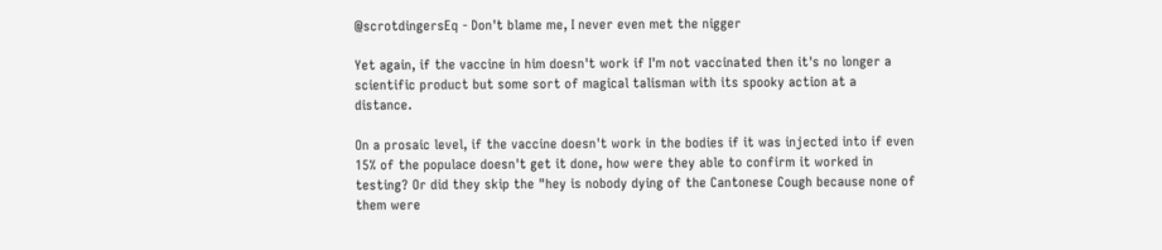@scrotdingersEq - Don't blame me, I never even met the nigger

Yet again, if the vaccine in him doesn't work if I'm not vaccinated then it's no longer a scientific product but some sort of magical talisman with its spooky action at a distance.

On a prosaic level, if the vaccine doesn't work in the bodies if it was injected into if even 15% of the populace doesn't get it done, how were they able to confirm it worked in testing? Or did they skip the "hey is nobody dying of the Cantonese Cough because none of them were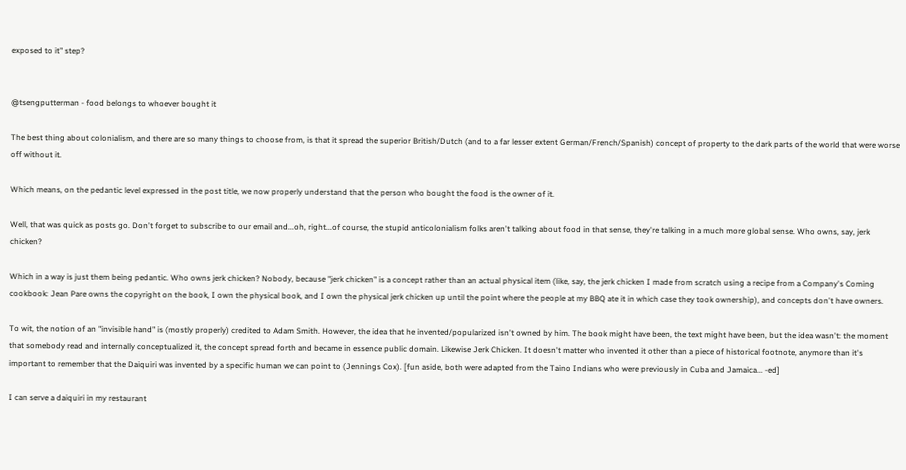exposed to it" step?


@tsengputterman - food belongs to whoever bought it

The best thing about colonialism, and there are so many things to choose from, is that it spread the superior British/Dutch (and to a far lesser extent German/French/Spanish) concept of property to the dark parts of the world that were worse off without it.

Which means, on the pedantic level expressed in the post title, we now properly understand that the person who bought the food is the owner of it.

Well, that was quick as posts go. Don't forget to subscribe to our email and...oh, right...of course, the stupid anticolonialism folks aren't talking about food in that sense, they're talking in a much more global sense. Who owns, say, jerk chicken?

Which in a way is just them being pedantic. Who owns jerk chicken? Nobody, because "jerk chicken" is a concept rather than an actual physical item (like, say, the jerk chicken I made from scratch using a recipe from a Company's Coming cookbook: Jean Pare owns the copyright on the book, I own the physical book, and I own the physical jerk chicken up until the point where the people at my BBQ ate it in which case they took ownership), and concepts don't have owners.

To wit, the notion of an "invisible hand" is (mostly properly) credited to Adam Smith. However, the idea that he invented/popularized isn't owned by him. The book might have been, the text might have been, but the idea wasn't: the moment that somebody read and internally conceptualized it, the concept spread forth and became in essence public domain. Likewise Jerk Chicken. It doesn't matter who invented it other than a piece of historical footnote, anymore than it's important to remember that the Daiquiri was invented by a specific human we can point to (Jennings Cox). [fun aside, both were adapted from the Taino Indians who were previously in Cuba and Jamaica... -ed]

I can serve a daiquiri in my restaurant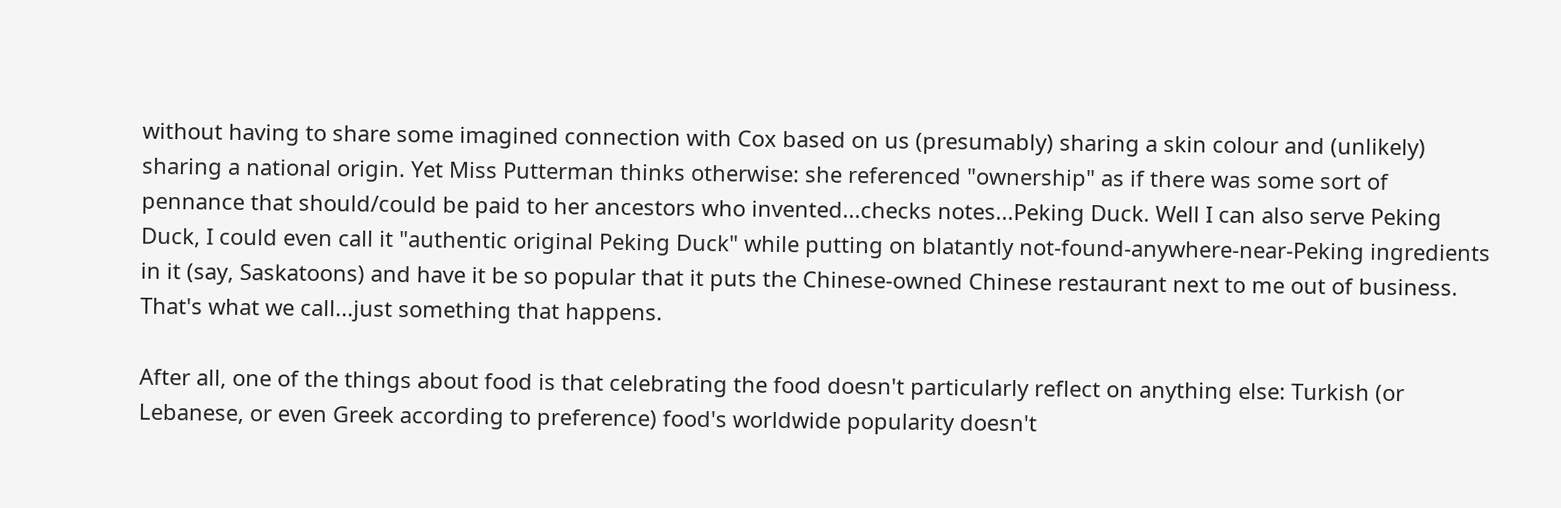without having to share some imagined connection with Cox based on us (presumably) sharing a skin colour and (unlikely) sharing a national origin. Yet Miss Putterman thinks otherwise: she referenced "ownership" as if there was some sort of pennance that should/could be paid to her ancestors who invented...checks notes...Peking Duck. Well I can also serve Peking Duck, I could even call it "authentic original Peking Duck" while putting on blatantly not-found-anywhere-near-Peking ingredients in it (say, Saskatoons) and have it be so popular that it puts the Chinese-owned Chinese restaurant next to me out of business. That's what we call...just something that happens.

After all, one of the things about food is that celebrating the food doesn't particularly reflect on anything else: Turkish (or Lebanese, or even Greek according to preference) food's worldwide popularity doesn't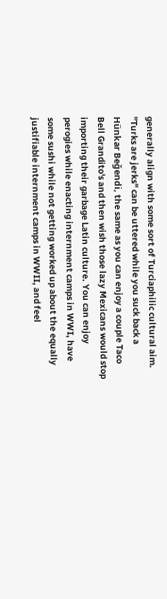generally align with some sort of Turciaphilic cultural aim. "Turks are jerks" can be uttered while you suck back a Hünkar Beğendi, the same as you can enjoy a couple Taco Bell Grandito's and then wish those lazy Mexicans would stop importing their garbage Latin culture. You can enjoy perogies while enacting internment camps in WWI, have some sushi while not getting worked up about the equally justifiable internment camps in WWII, and feel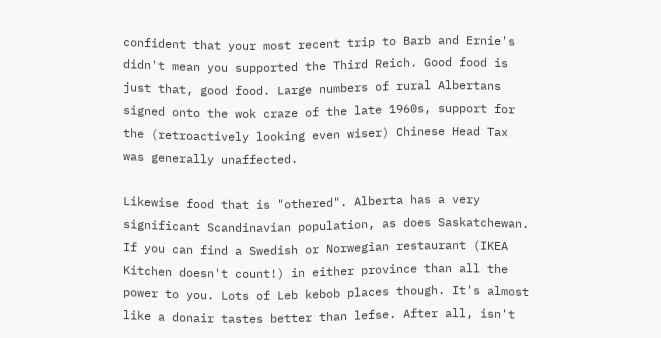confident that your most recent trip to Barb and Ernie's didn't mean you supported the Third Reich. Good food is just that, good food. Large numbers of rural Albertans signed onto the wok craze of the late 1960s, support for the (retroactively looking even wiser) Chinese Head Tax was generally unaffected.

Likewise food that is "othered". Alberta has a very significant Scandinavian population, as does Saskatchewan. If you can find a Swedish or Norwegian restaurant (IKEA Kitchen doesn't count!) in either province than all the power to you. Lots of Leb kebob places though. It's almost like a donair tastes better than lefse. After all, isn't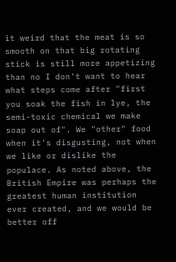it weird that the meat is so smooth on that big rotating stick is still more appetizing than no I don't want to hear what steps come after "first you soak the fish in lye, the semi-toxic chemical we make soap out of". We "other" food when it's disgusting, not when we like or dislike the populace. As noted above, the British Empire was perhaps the greatest human institution ever created, and we would be better off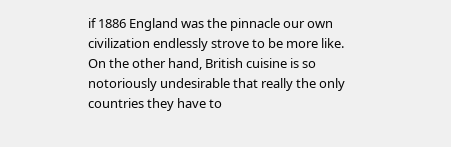if 1886 England was the pinnacle our own civilization endlessly strove to be more like. On the other hand, British cuisine is so notoriously undesirable that really the only countries they have to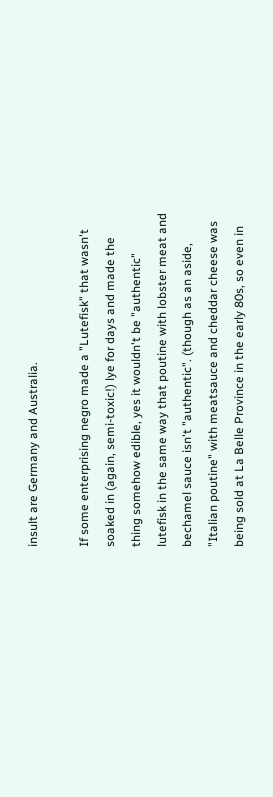insult are Germany and Australia.

If some enterprising negro made a "Lutefisk" that wasn't soaked in (again, semi-toxic!) lye for days and made the thing somehow edible, yes it wouldn't be "authentic" lutefisk in the same way that poutine with lobster meat and bechamel sauce isn't "authentic". (though as an aside, "Italian poutine" with meatsauce and cheddar cheese was being sold at La Belle Province in the early 80s, so even in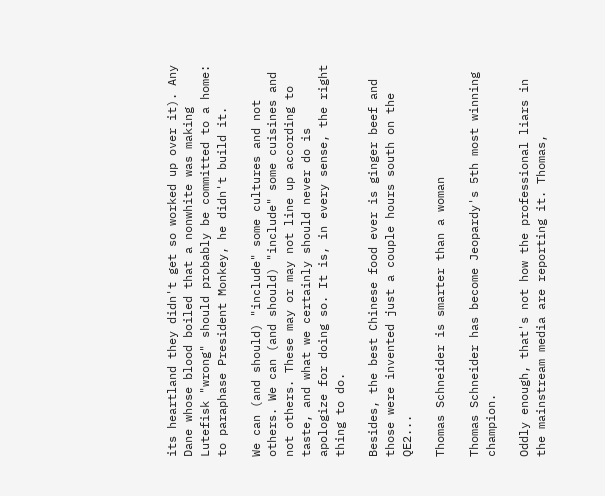its heartland they didn't get so worked up over it). Any Dane whose blood boiled that a nonwhite was making Lutefisk "wrong" should probably be committed to a home: to paraphase President Monkey, he didn't build it.

We can (and should) "include" some cultures and not others. We can (and should) "include" some cuisines and not others. These may or may not line up according to taste, and what we certainly should never do is apologize for doing so. It is, in every sense, the right thing to do.

Besides, the best Chinese food ever is ginger beef and those were invented just a couple hours south on the QE2...

Thomas Schneider is smarter than a woman

Thomas Schneider has become Jeopardy's 5th most winning champion.

Oddly enough, that's not how the professional liars in the mainstream media are reporting it. Thomas,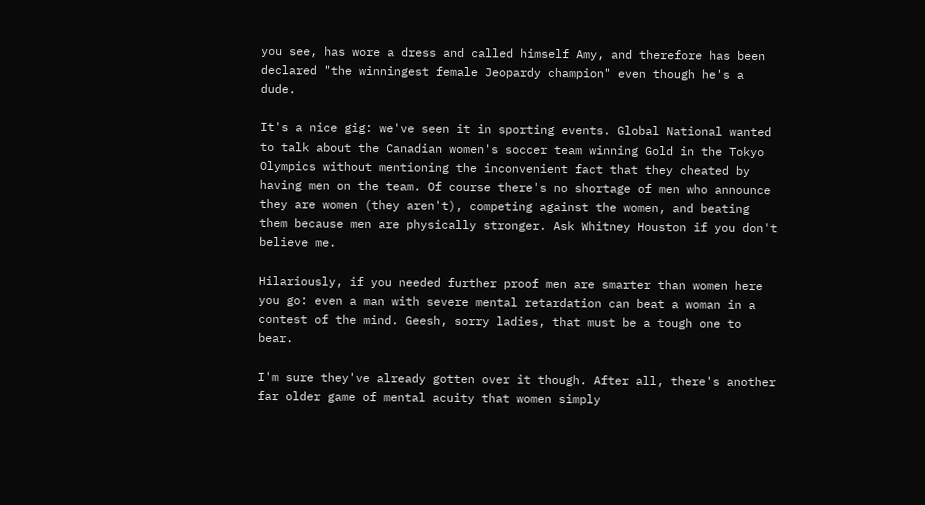you see, has wore a dress and called himself Amy, and therefore has been declared "the winningest female Jeopardy champion" even though he's a dude.

It's a nice gig: we've seen it in sporting events. Global National wanted to talk about the Canadian women's soccer team winning Gold in the Tokyo Olympics without mentioning the inconvenient fact that they cheated by having men on the team. Of course there's no shortage of men who announce they are women (they aren't), competing against the women, and beating them because men are physically stronger. Ask Whitney Houston if you don't believe me.

Hilariously, if you needed further proof men are smarter than women here you go: even a man with severe mental retardation can beat a woman in a contest of the mind. Geesh, sorry ladies, that must be a tough one to bear.

I'm sure they've already gotten over it though. After all, there's another far older game of mental acuity that women simply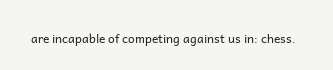are incapable of competing against us in: chess.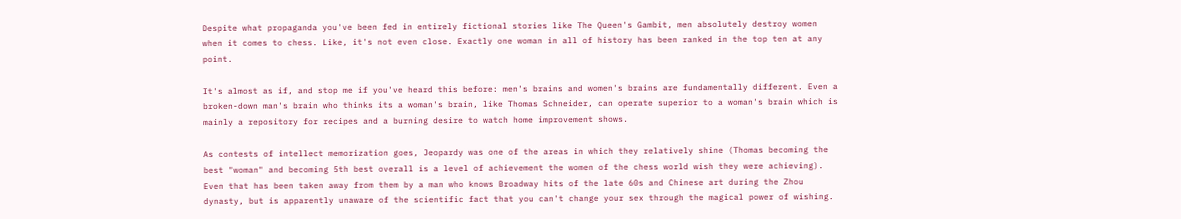Despite what propaganda you've been fed in entirely fictional stories like The Queen's Gambit, men absolutely destroy women when it comes to chess. Like, it's not even close. Exactly one woman in all of history has been ranked in the top ten at any point.

It's almost as if, and stop me if you've heard this before: men's brains and women's brains are fundamentally different. Even a broken-down man's brain who thinks its a woman's brain, like Thomas Schneider, can operate superior to a woman's brain which is mainly a repository for recipes and a burning desire to watch home improvement shows.

As contests of intellect memorization goes, Jeopardy was one of the areas in which they relatively shine (Thomas becoming the best "woman" and becoming 5th best overall is a level of achievement the women of the chess world wish they were achieving). Even that has been taken away from them by a man who knows Broadway hits of the late 60s and Chinese art during the Zhou dynasty, but is apparently unaware of the scientific fact that you can't change your sex through the magical power of wishing.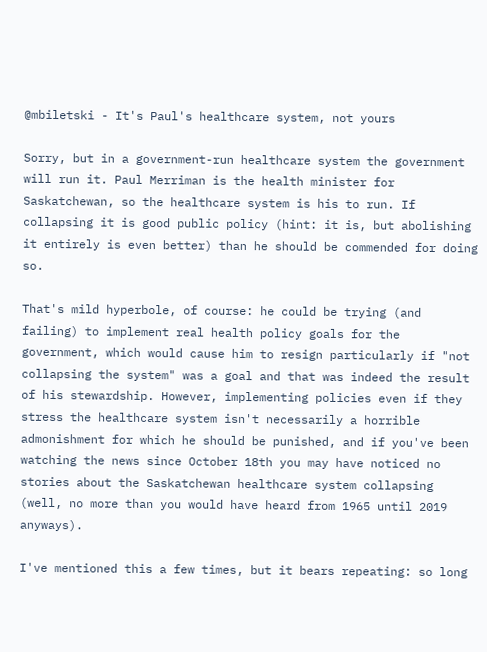@mbiletski - It's Paul's healthcare system, not yours

Sorry, but in a government-run healthcare system the government will run it. Paul Merriman is the health minister for Saskatchewan, so the healthcare system is his to run. If collapsing it is good public policy (hint: it is, but abolishing it entirely is even better) than he should be commended for doing so.

That's mild hyperbole, of course: he could be trying (and failing) to implement real health policy goals for the government, which would cause him to resign particularly if "not collapsing the system" was a goal and that was indeed the result of his stewardship. However, implementing policies even if they stress the healthcare system isn't necessarily a horrible admonishment for which he should be punished, and if you've been watching the news since October 18th you may have noticed no stories about the Saskatchewan healthcare system collapsing (well, no more than you would have heard from 1965 until 2019 anyways).

I've mentioned this a few times, but it bears repeating: so long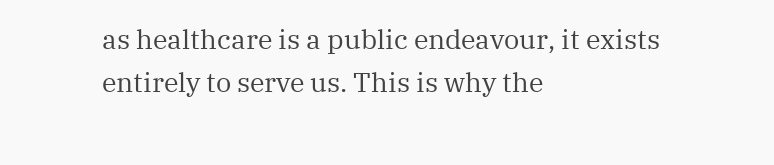as healthcare is a public endeavour, it exists entirely to serve us. This is why the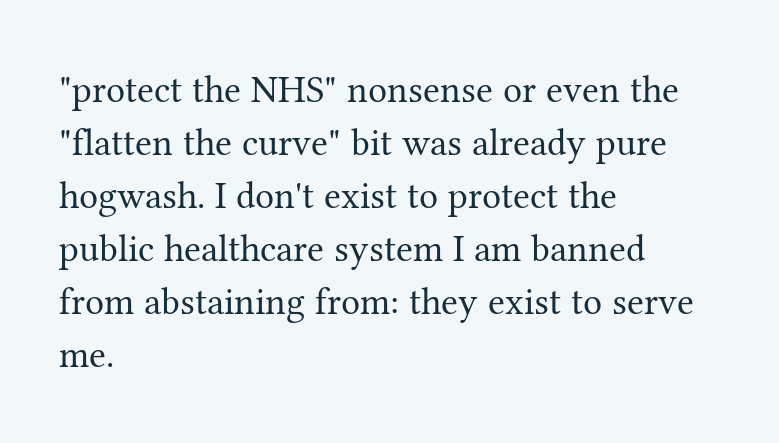"protect the NHS" nonsense or even the "flatten the curve" bit was already pure hogwash. I don't exist to protect the public healthcare system I am banned from abstaining from: they exist to serve me.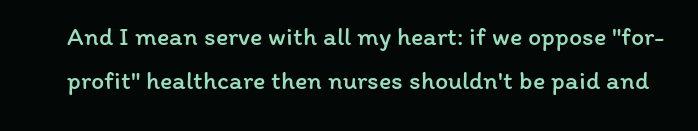And I mean serve with all my heart: if we oppose "for-profit" healthcare then nurses shouldn't be paid and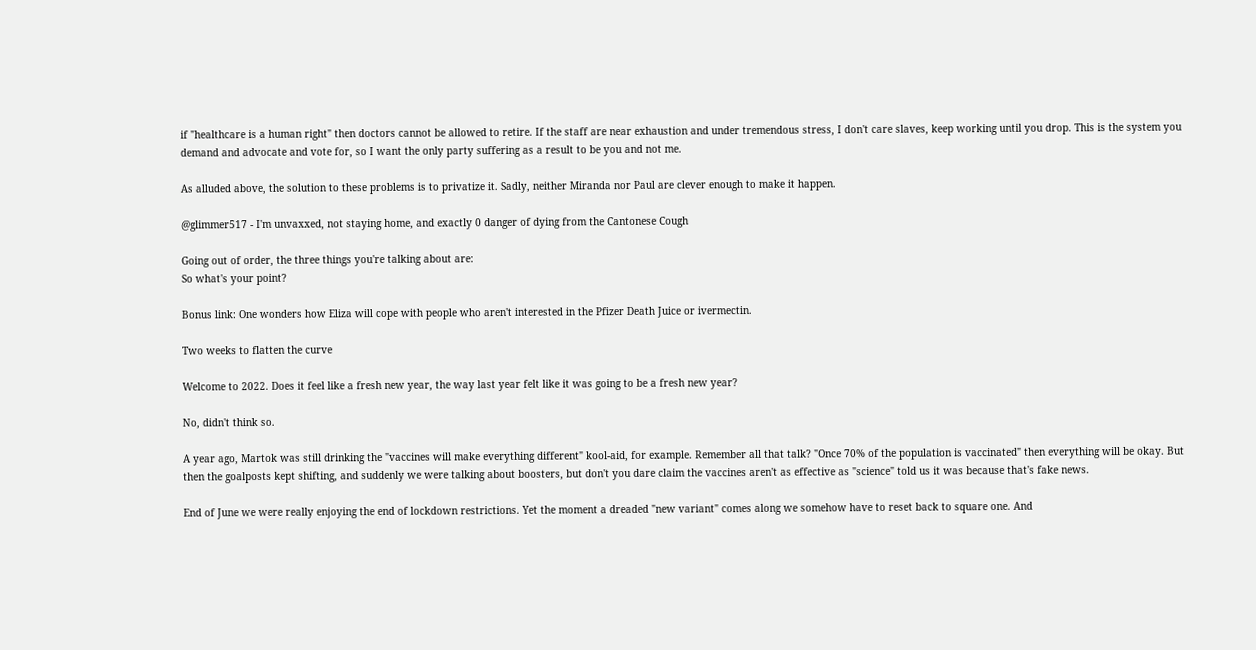if "healthcare is a human right" then doctors cannot be allowed to retire. If the staff are near exhaustion and under tremendous stress, I don't care slaves, keep working until you drop. This is the system you demand and advocate and vote for, so I want the only party suffering as a result to be you and not me.

As alluded above, the solution to these problems is to privatize it. Sadly, neither Miranda nor Paul are clever enough to make it happen.

@glimmer517 - I'm unvaxxed, not staying home, and exactly 0 danger of dying from the Cantonese Cough

Going out of order, the three things you're talking about are:
So what's your point?

Bonus link: One wonders how Eliza will cope with people who aren't interested in the Pfizer Death Juice or ivermectin.

Two weeks to flatten the curve

Welcome to 2022. Does it feel like a fresh new year, the way last year felt like it was going to be a fresh new year?

No, didn't think so.

A year ago, Martok was still drinking the "vaccines will make everything different" kool-aid, for example. Remember all that talk? "Once 70% of the population is vaccinated" then everything will be okay. But then the goalposts kept shifting, and suddenly we were talking about boosters, but don't you dare claim the vaccines aren't as effective as "science" told us it was because that's fake news.

End of June we were really enjoying the end of lockdown restrictions. Yet the moment a dreaded "new variant" comes along we somehow have to reset back to square one. And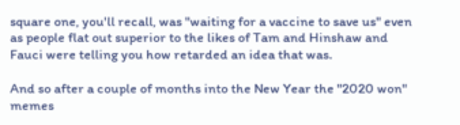square one, you'll recall, was "waiting for a vaccine to save us" even as people flat out superior to the likes of Tam and Hinshaw and Fauci were telling you how retarded an idea that was.

And so after a couple of months into the New Year the "2020 won" memes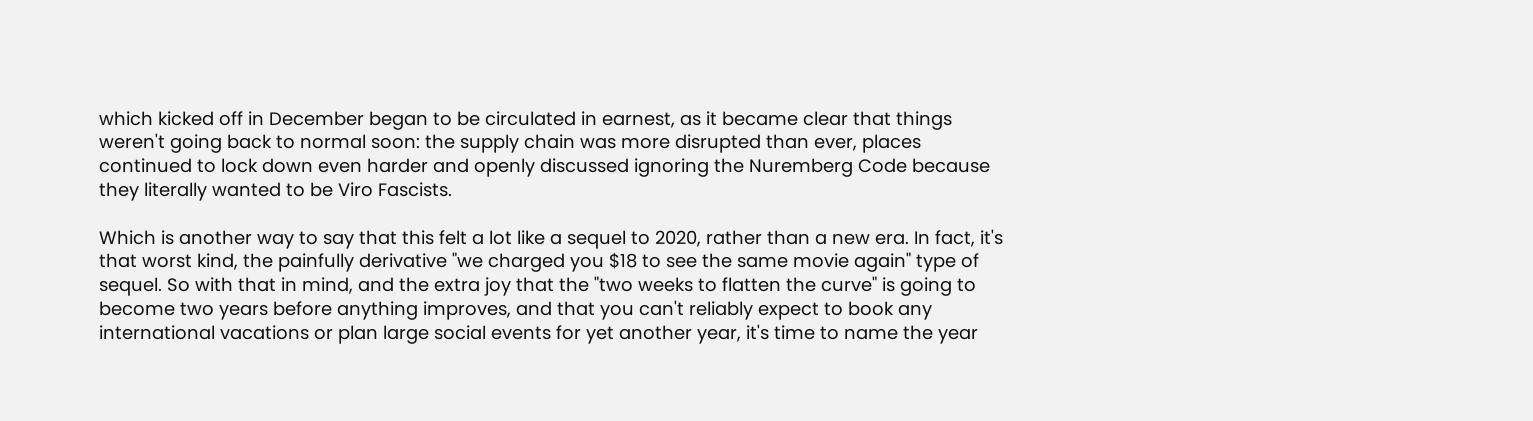which kicked off in December began to be circulated in earnest, as it became clear that things weren't going back to normal soon: the supply chain was more disrupted than ever, places continued to lock down even harder and openly discussed ignoring the Nuremberg Code because they literally wanted to be Viro Fascists.

Which is another way to say that this felt a lot like a sequel to 2020, rather than a new era. In fact, it's that worst kind, the painfully derivative "we charged you $18 to see the same movie again" type of sequel. So with that in mind, and the extra joy that the "two weeks to flatten the curve" is going to become two years before anything improves, and that you can't reliably expect to book any international vacations or plan large social events for yet another year, it's time to name the year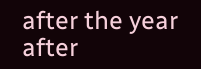after the year after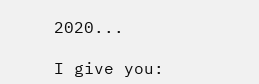2020...

I give you: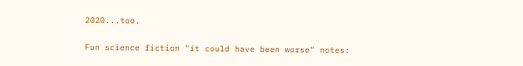2020...too.

Fun science fiction "it could have been worse" notes: